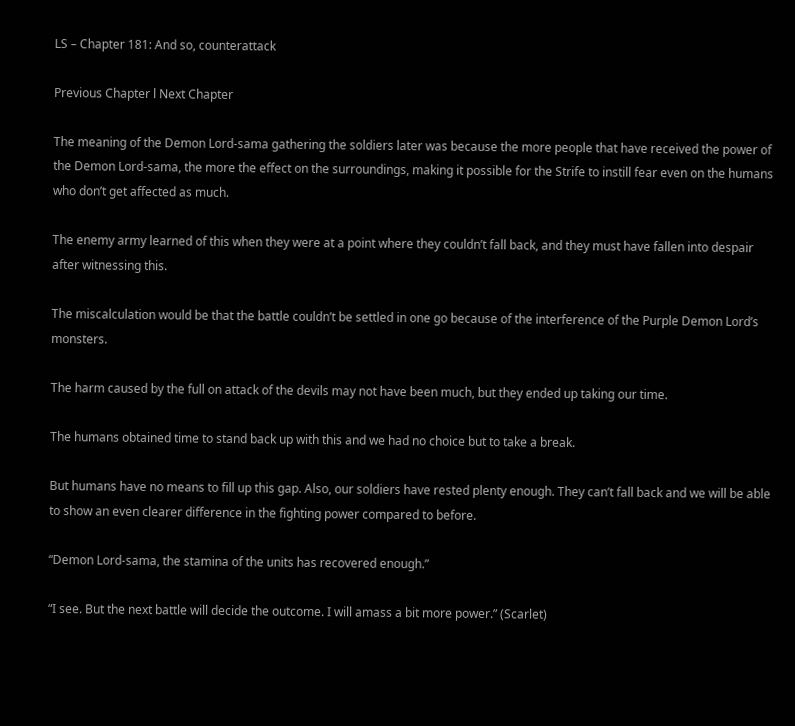LS – Chapter 181: And so, counterattack

Previous Chapter l Next Chapter

The meaning of the Demon Lord-sama gathering the soldiers later was because the more people that have received the power of the Demon Lord-sama, the more the effect on the surroundings, making it possible for the Strife to instill fear even on the humans who don’t get affected as much.

The enemy army learned of this when they were at a point where they couldn’t fall back, and they must have fallen into despair after witnessing this.

The miscalculation would be that the battle couldn’t be settled in one go because of the interference of the Purple Demon Lord’s monsters.

The harm caused by the full on attack of the devils may not have been much, but they ended up taking our time.

The humans obtained time to stand back up with this and we had no choice but to take a break.

But humans have no means to fill up this gap. Also, our soldiers have rested plenty enough. They can’t fall back and we will be able to show an even clearer difference in the fighting power compared to before.

“Demon Lord-sama, the stamina of the units has recovered enough.”

“I see. But the next battle will decide the outcome. I will amass a bit more power.” (Scarlet)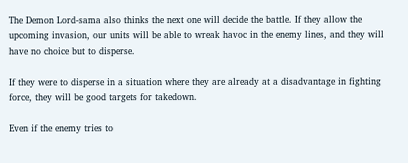The Demon Lord-sama also thinks the next one will decide the battle. If they allow the upcoming invasion, our units will be able to wreak havoc in the enemy lines, and they will have no choice but to disperse.

If they were to disperse in a situation where they are already at a disadvantage in fighting force, they will be good targets for takedown.

Even if the enemy tries to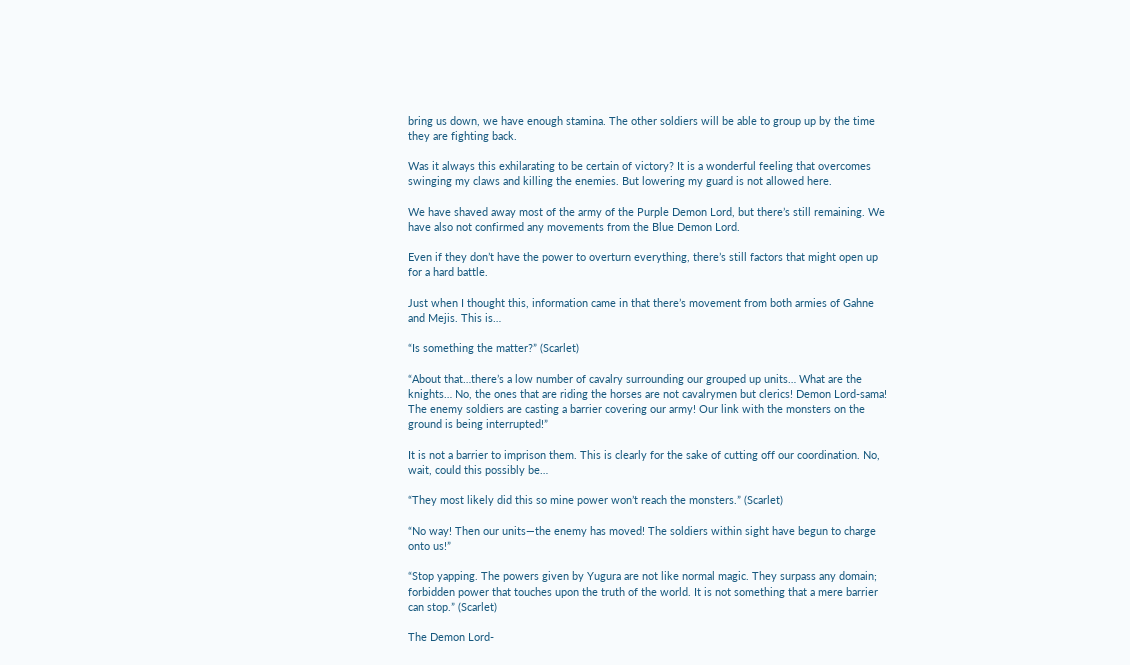bring us down, we have enough stamina. The other soldiers will be able to group up by the time they are fighting back.

Was it always this exhilarating to be certain of victory? It is a wonderful feeling that overcomes swinging my claws and killing the enemies. But lowering my guard is not allowed here.

We have shaved away most of the army of the Purple Demon Lord, but there’s still remaining. We have also not confirmed any movements from the Blue Demon Lord.

Even if they don’t have the power to overturn everything, there’s still factors that might open up for a hard battle.

Just when I thought this, information came in that there’s movement from both armies of Gahne and Mejis. This is…

“Is something the matter?” (Scarlet)

“About that…there’s a low number of cavalry surrounding our grouped up units… What are the knights… No, the ones that are riding the horses are not cavalrymen but clerics! Demon Lord-sama! The enemy soldiers are casting a barrier covering our army! Our link with the monsters on the ground is being interrupted!”

It is not a barrier to imprison them. This is clearly for the sake of cutting off our coordination. No, wait, could this possibly be…

“They most likely did this so mine power won’t reach the monsters.” (Scarlet)

“No way! Then our units—the enemy has moved! The soldiers within sight have begun to charge onto us!”

“Stop yapping. The powers given by Yugura are not like normal magic. They surpass any domain; forbidden power that touches upon the truth of the world. It is not something that a mere barrier can stop.” (Scarlet)

The Demon Lord-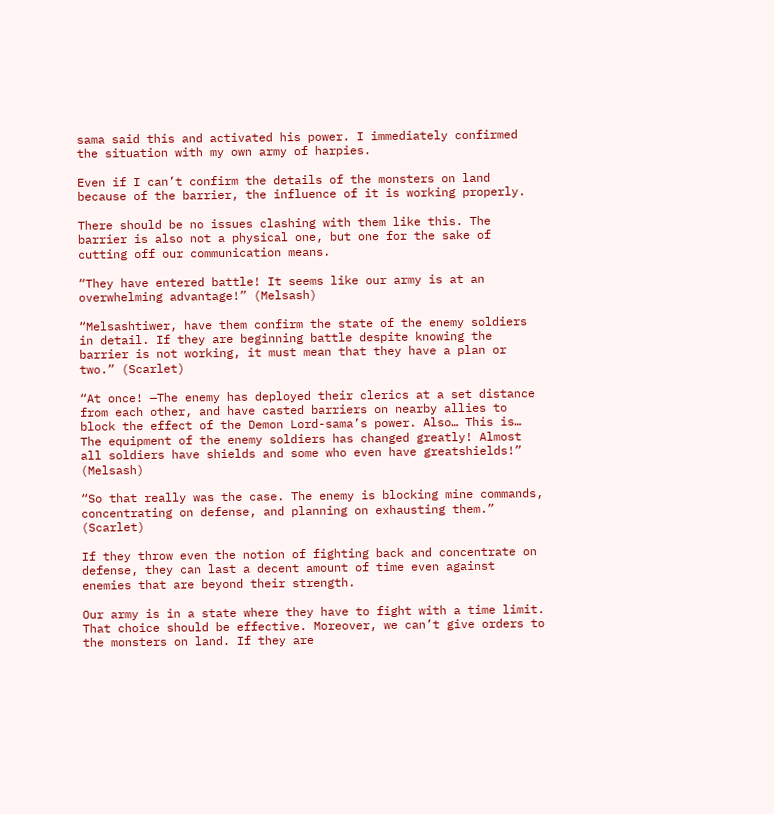sama said this and activated his power. I immediately confirmed the situation with my own army of harpies.

Even if I can’t confirm the details of the monsters on land because of the barrier, the influence of it is working properly.

There should be no issues clashing with them like this. The barrier is also not a physical one, but one for the sake of cutting off our communication means.

“They have entered battle! It seems like our army is at an overwhelming advantage!” (Melsash)

“Melsashtiwer, have them confirm the state of the enemy soldiers in detail. If they are beginning battle despite knowing the barrier is not working, it must mean that they have a plan or two.” (Scarlet)

“At once! —The enemy has deployed their clerics at a set distance from each other, and have casted barriers on nearby allies to block the effect of the Demon Lord-sama’s power. Also… This is… The equipment of the enemy soldiers has changed greatly! Almost all soldiers have shields and some who even have greatshields!” (Melsash)

“So that really was the case. The enemy is blocking mine commands, concentrating on defense, and planning on exhausting them.” (Scarlet)

If they throw even the notion of fighting back and concentrate on defense, they can last a decent amount of time even against enemies that are beyond their strength.

Our army is in a state where they have to fight with a time limit. That choice should be effective. Moreover, we can’t give orders to the monsters on land. If they are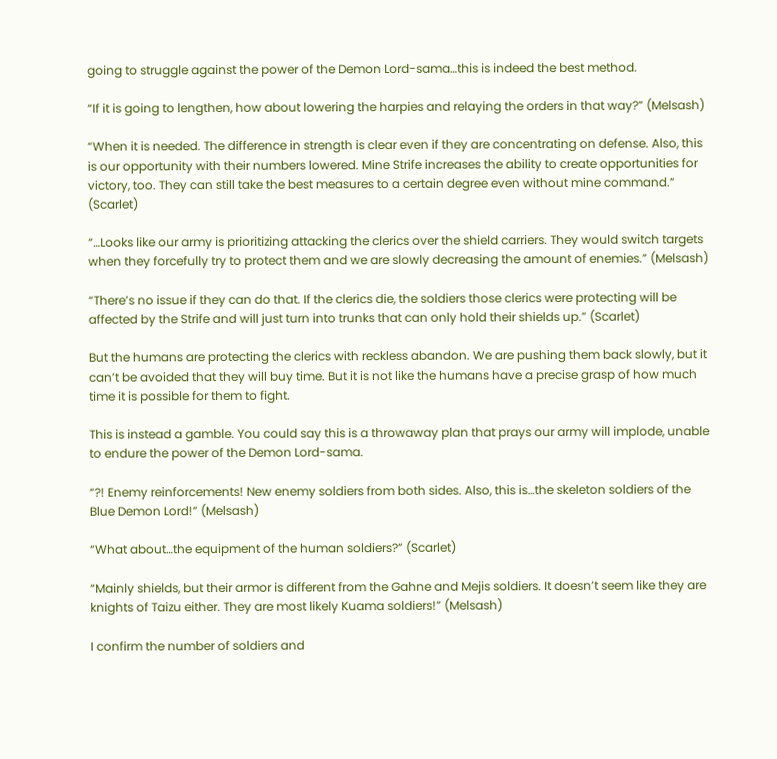going to struggle against the power of the Demon Lord-sama…this is indeed the best method.

“If it is going to lengthen, how about lowering the harpies and relaying the orders in that way?” (Melsash)

“When it is needed. The difference in strength is clear even if they are concentrating on defense. Also, this is our opportunity with their numbers lowered. Mine Strife increases the ability to create opportunities for victory, too. They can still take the best measures to a certain degree even without mine command.” (Scarlet)

“…Looks like our army is prioritizing attacking the clerics over the shield carriers. They would switch targets when they forcefully try to protect them and we are slowly decreasing the amount of enemies.” (Melsash)

“There’s no issue if they can do that. If the clerics die, the soldiers those clerics were protecting will be affected by the Strife and will just turn into trunks that can only hold their shields up.” (Scarlet)

But the humans are protecting the clerics with reckless abandon. We are pushing them back slowly, but it can’t be avoided that they will buy time. But it is not like the humans have a precise grasp of how much time it is possible for them to fight.

This is instead a gamble. You could say this is a throwaway plan that prays our army will implode, unable to endure the power of the Demon Lord-sama.

“?! Enemy reinforcements! New enemy soldiers from both sides. Also, this is…the skeleton soldiers of the Blue Demon Lord!” (Melsash)

“What about…the equipment of the human soldiers?” (Scarlet)

“Mainly shields, but their armor is different from the Gahne and Mejis soldiers. It doesn’t seem like they are knights of Taizu either. They are most likely Kuama soldiers!” (Melsash)

I confirm the number of soldiers and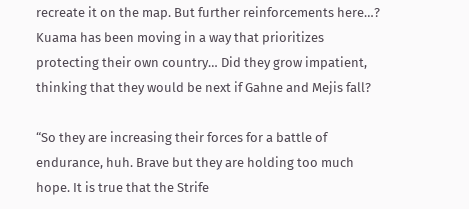recreate it on the map. But further reinforcements here…? Kuama has been moving in a way that prioritizes protecting their own country… Did they grow impatient, thinking that they would be next if Gahne and Mejis fall?

“So they are increasing their forces for a battle of endurance, huh. Brave but they are holding too much hope. It is true that the Strife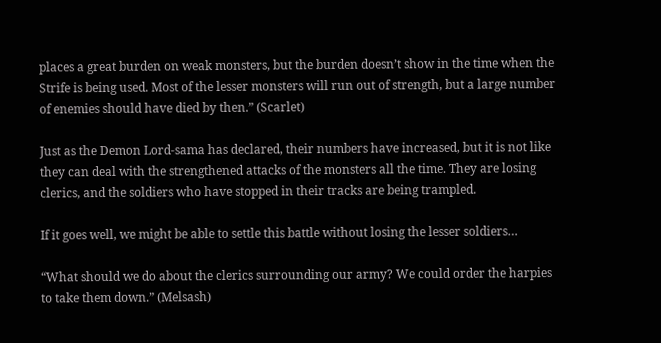places a great burden on weak monsters, but the burden doesn’t show in the time when the Strife is being used. Most of the lesser monsters will run out of strength, but a large number of enemies should have died by then.” (Scarlet)

Just as the Demon Lord-sama has declared, their numbers have increased, but it is not like they can deal with the strengthened attacks of the monsters all the time. They are losing clerics, and the soldiers who have stopped in their tracks are being trampled.

If it goes well, we might be able to settle this battle without losing the lesser soldiers…

“What should we do about the clerics surrounding our army? We could order the harpies to take them down.” (Melsash)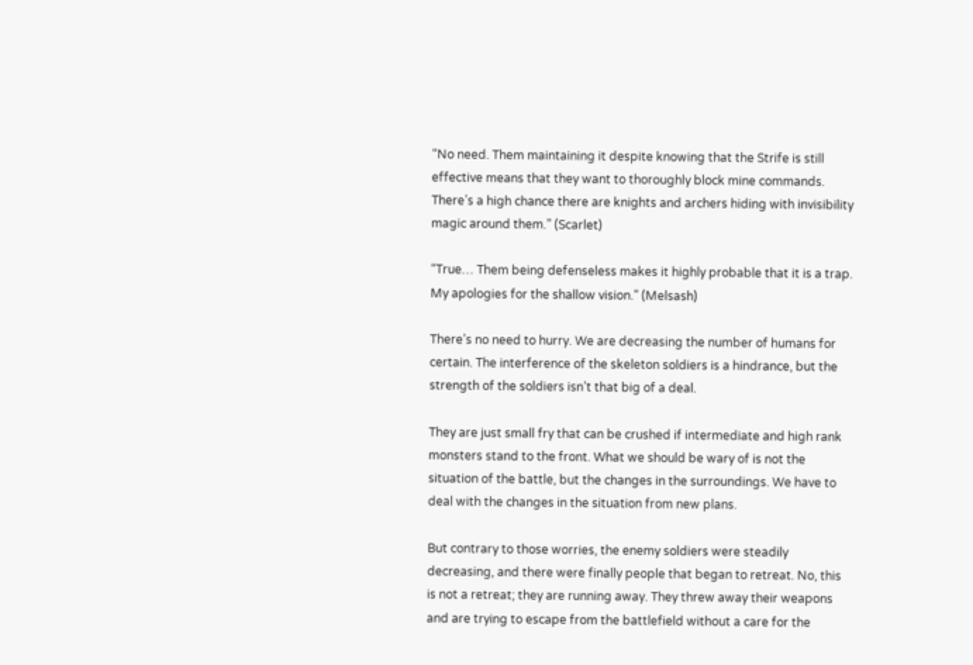“No need. Them maintaining it despite knowing that the Strife is still effective means that they want to thoroughly block mine commands. There’s a high chance there are knights and archers hiding with invisibility magic around them.” (Scarlet)

“True… Them being defenseless makes it highly probable that it is a trap. My apologies for the shallow vision.” (Melsash)

There’s no need to hurry. We are decreasing the number of humans for certain. The interference of the skeleton soldiers is a hindrance, but the strength of the soldiers isn’t that big of a deal.

They are just small fry that can be crushed if intermediate and high rank monsters stand to the front. What we should be wary of is not the situation of the battle, but the changes in the surroundings. We have to deal with the changes in the situation from new plans.

But contrary to those worries, the enemy soldiers were steadily decreasing, and there were finally people that began to retreat. No, this is not a retreat; they are running away. They threw away their weapons and are trying to escape from the battlefield without a care for the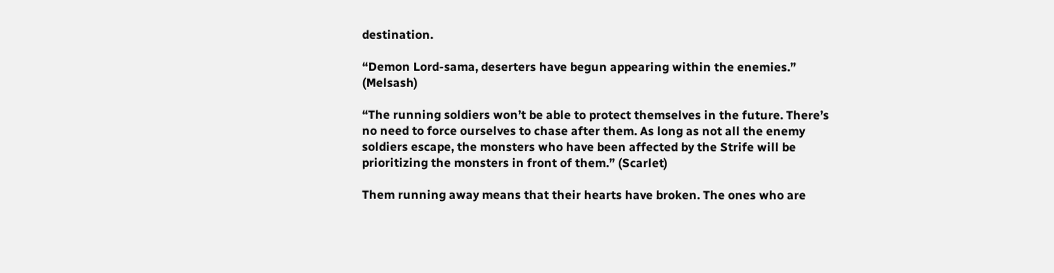destination.

“Demon Lord-sama, deserters have begun appearing within the enemies.” (Melsash)

“The running soldiers won’t be able to protect themselves in the future. There’s no need to force ourselves to chase after them. As long as not all the enemy soldiers escape, the monsters who have been affected by the Strife will be prioritizing the monsters in front of them.” (Scarlet)

Them running away means that their hearts have broken. The ones who are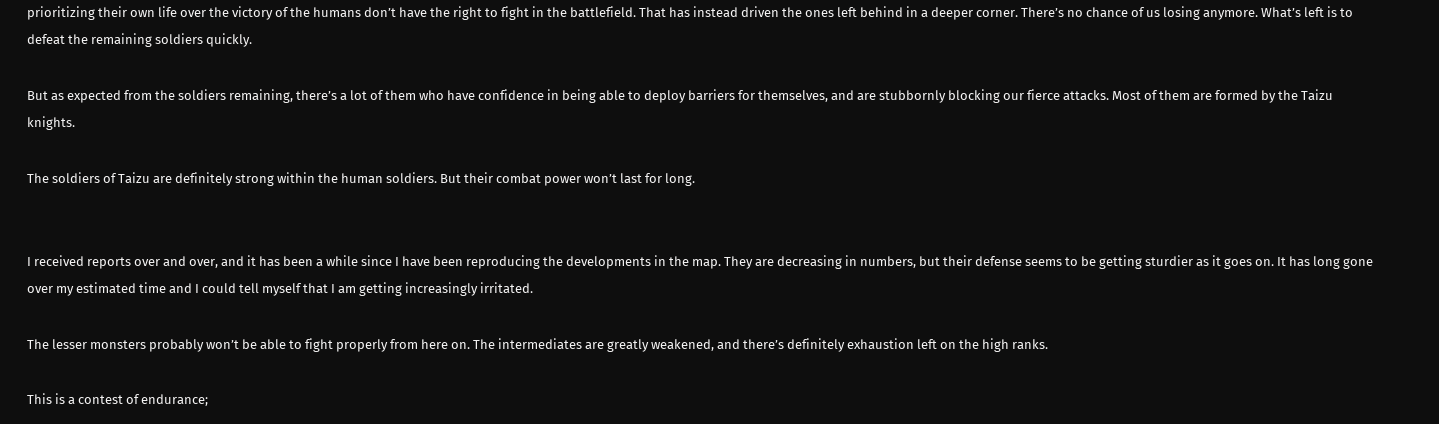prioritizing their own life over the victory of the humans don’t have the right to fight in the battlefield. That has instead driven the ones left behind in a deeper corner. There’s no chance of us losing anymore. What’s left is to defeat the remaining soldiers quickly.

But as expected from the soldiers remaining, there’s a lot of them who have confidence in being able to deploy barriers for themselves, and are stubbornly blocking our fierce attacks. Most of them are formed by the Taizu knights.

The soldiers of Taizu are definitely strong within the human soldiers. But their combat power won’t last for long.


I received reports over and over, and it has been a while since I have been reproducing the developments in the map. They are decreasing in numbers, but their defense seems to be getting sturdier as it goes on. It has long gone over my estimated time and I could tell myself that I am getting increasingly irritated.

The lesser monsters probably won’t be able to fight properly from here on. The intermediates are greatly weakened, and there’s definitely exhaustion left on the high ranks.

This is a contest of endurance;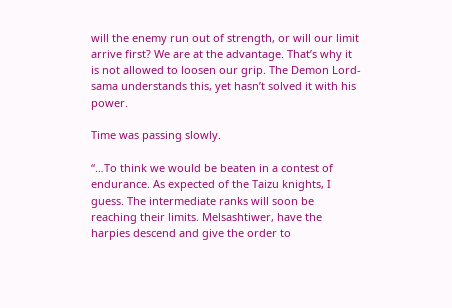will the enemy run out of strength, or will our limit arrive first? We are at the advantage. That’s why it is not allowed to loosen our grip. The Demon Lord-sama understands this, yet hasn’t solved it with his power.

Time was passing slowly.

“…To think we would be beaten in a contest of endurance. As expected of the Taizu knights, I guess. The intermediate ranks will soon be reaching their limits. Melsashtiwer, have the harpies descend and give the order to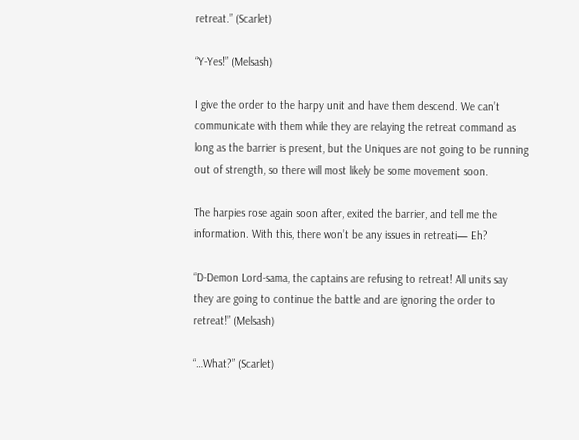retreat.” (Scarlet)

“Y-Yes!” (Melsash)

I give the order to the harpy unit and have them descend. We can’t communicate with them while they are relaying the retreat command as long as the barrier is present, but the Uniques are not going to be running out of strength, so there will most likely be some movement soon.

The harpies rose again soon after, exited the barrier, and tell me the information. With this, there won’t be any issues in retreati— Eh?

“D-Demon Lord-sama, the captains are refusing to retreat! All units say they are going to continue the battle and are ignoring the order to retreat!” (Melsash)

“…What?” (Scarlet)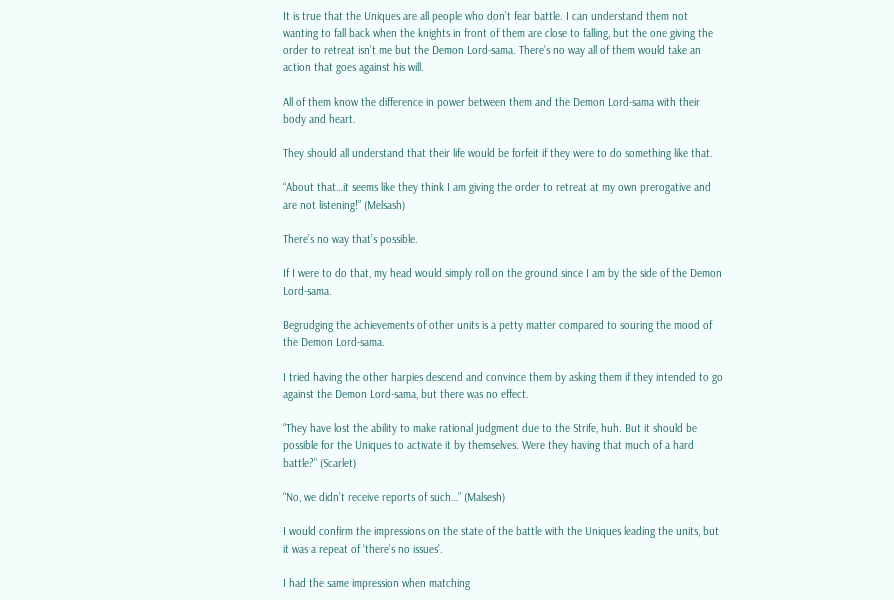It is true that the Uniques are all people who don’t fear battle. I can understand them not wanting to fall back when the knights in front of them are close to falling, but the one giving the order to retreat isn’t me but the Demon Lord-sama. There’s no way all of them would take an action that goes against his will.

All of them know the difference in power between them and the Demon Lord-sama with their body and heart.

They should all understand that their life would be forfeit if they were to do something like that.

“About that…it seems like they think I am giving the order to retreat at my own prerogative and are not listening!” (Melsash)

There’s no way that’s possible.

If I were to do that, my head would simply roll on the ground since I am by the side of the Demon Lord-sama.

Begrudging the achievements of other units is a petty matter compared to souring the mood of the Demon Lord-sama.

I tried having the other harpies descend and convince them by asking them if they intended to go against the Demon Lord-sama, but there was no effect.

“They have lost the ability to make rational judgment due to the Strife, huh. But it should be possible for the Uniques to activate it by themselves. Were they having that much of a hard battle?” (Scarlet)

“No, we didn’t receive reports of such…” (Malsesh)

I would confirm the impressions on the state of the battle with the Uniques leading the units, but it was a repeat of ‘there’s no issues’.

I had the same impression when matching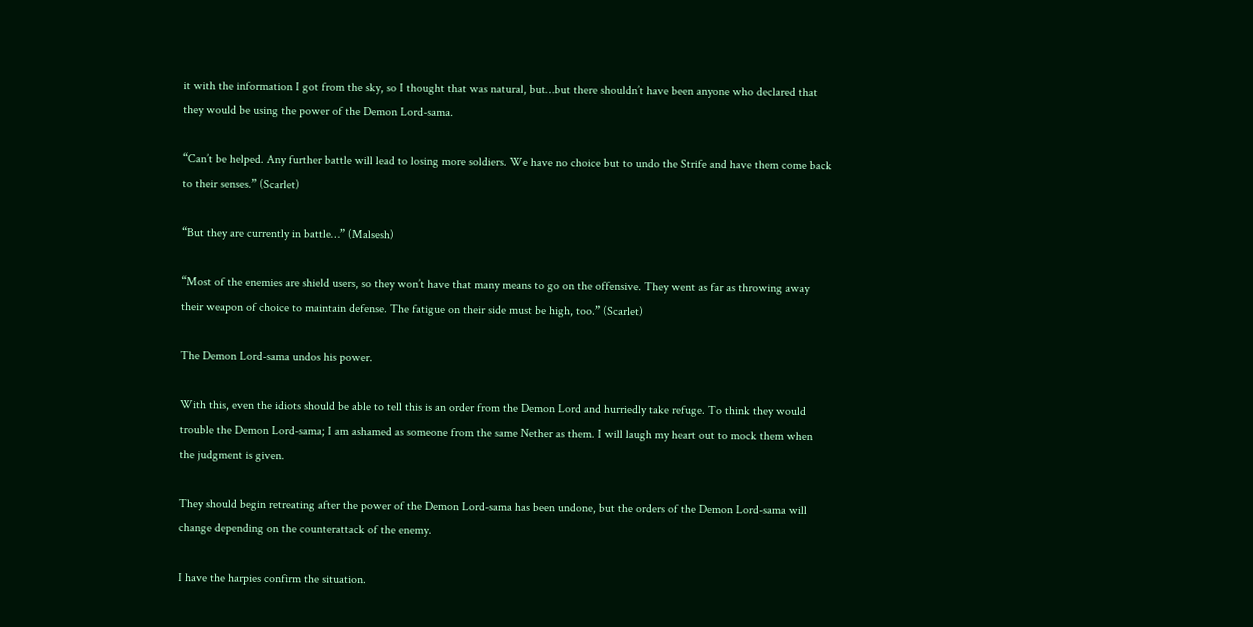it with the information I got from the sky, so I thought that was natural, but…but there shouldn’t have been anyone who declared that they would be using the power of the Demon Lord-sama.

“Can’t be helped. Any further battle will lead to losing more soldiers. We have no choice but to undo the Strife and have them come back to their senses.” (Scarlet)

“But they are currently in battle…” (Malsesh)

“Most of the enemies are shield users, so they won’t have that many means to go on the offensive. They went as far as throwing away their weapon of choice to maintain defense. The fatigue on their side must be high, too.” (Scarlet)

The Demon Lord-sama undos his power.

With this, even the idiots should be able to tell this is an order from the Demon Lord and hurriedly take refuge. To think they would trouble the Demon Lord-sama; I am ashamed as someone from the same Nether as them. I will laugh my heart out to mock them when the judgment is given.

They should begin retreating after the power of the Demon Lord-sama has been undone, but the orders of the Demon Lord-sama will change depending on the counterattack of the enemy.

I have the harpies confirm the situation.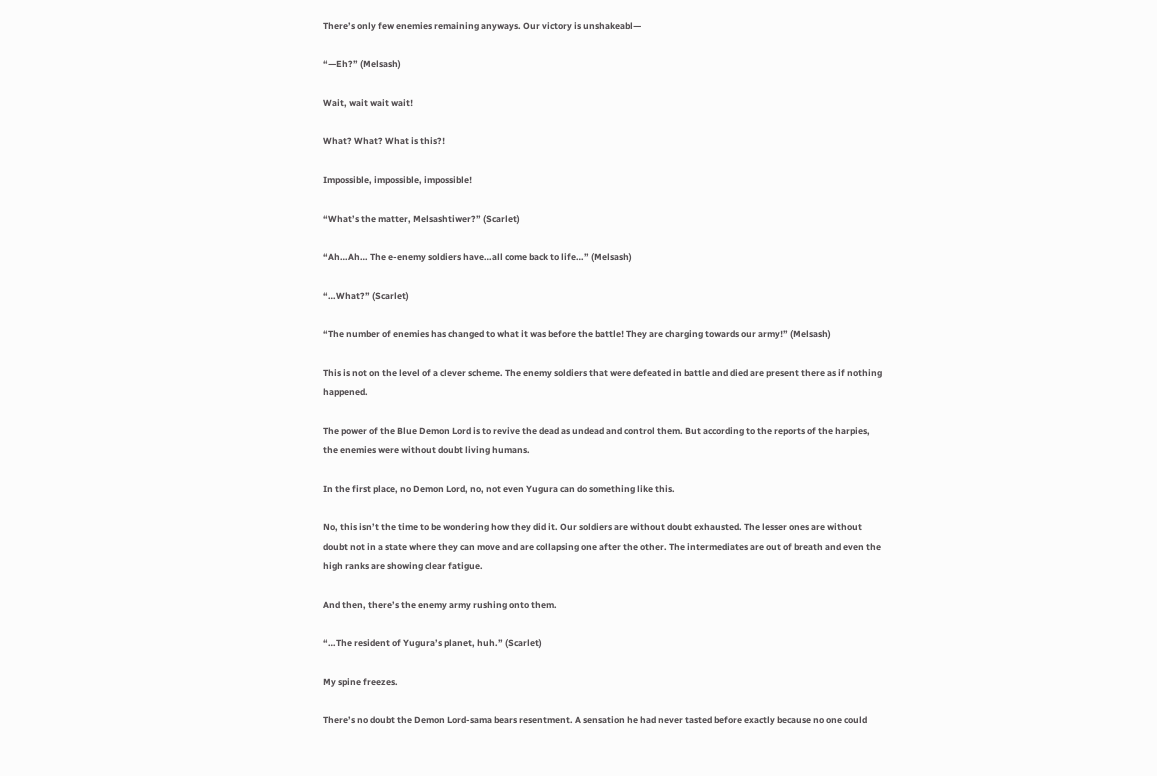There’s only few enemies remaining anyways. Our victory is unshakeabl—

“—Eh?” (Melsash)

Wait, wait wait wait!

What? What? What is this?!

Impossible, impossible, impossible!

“What’s the matter, Melsashtiwer?” (Scarlet)

“Ah…Ah… The e-enemy soldiers have…all come back to life…” (Melsash)

“…What?” (Scarlet)

“The number of enemies has changed to what it was before the battle! They are charging towards our army!” (Melsash)

This is not on the level of a clever scheme. The enemy soldiers that were defeated in battle and died are present there as if nothing happened.

The power of the Blue Demon Lord is to revive the dead as undead and control them. But according to the reports of the harpies, the enemies were without doubt living humans.

In the first place, no Demon Lord, no, not even Yugura can do something like this.

No, this isn’t the time to be wondering how they did it. Our soldiers are without doubt exhausted. The lesser ones are without doubt not in a state where they can move and are collapsing one after the other. The intermediates are out of breath and even the high ranks are showing clear fatigue.

And then, there’s the enemy army rushing onto them.

“…The resident of Yugura’s planet, huh.” (Scarlet)

My spine freezes.

There’s no doubt the Demon Lord-sama bears resentment. A sensation he had never tasted before exactly because no one could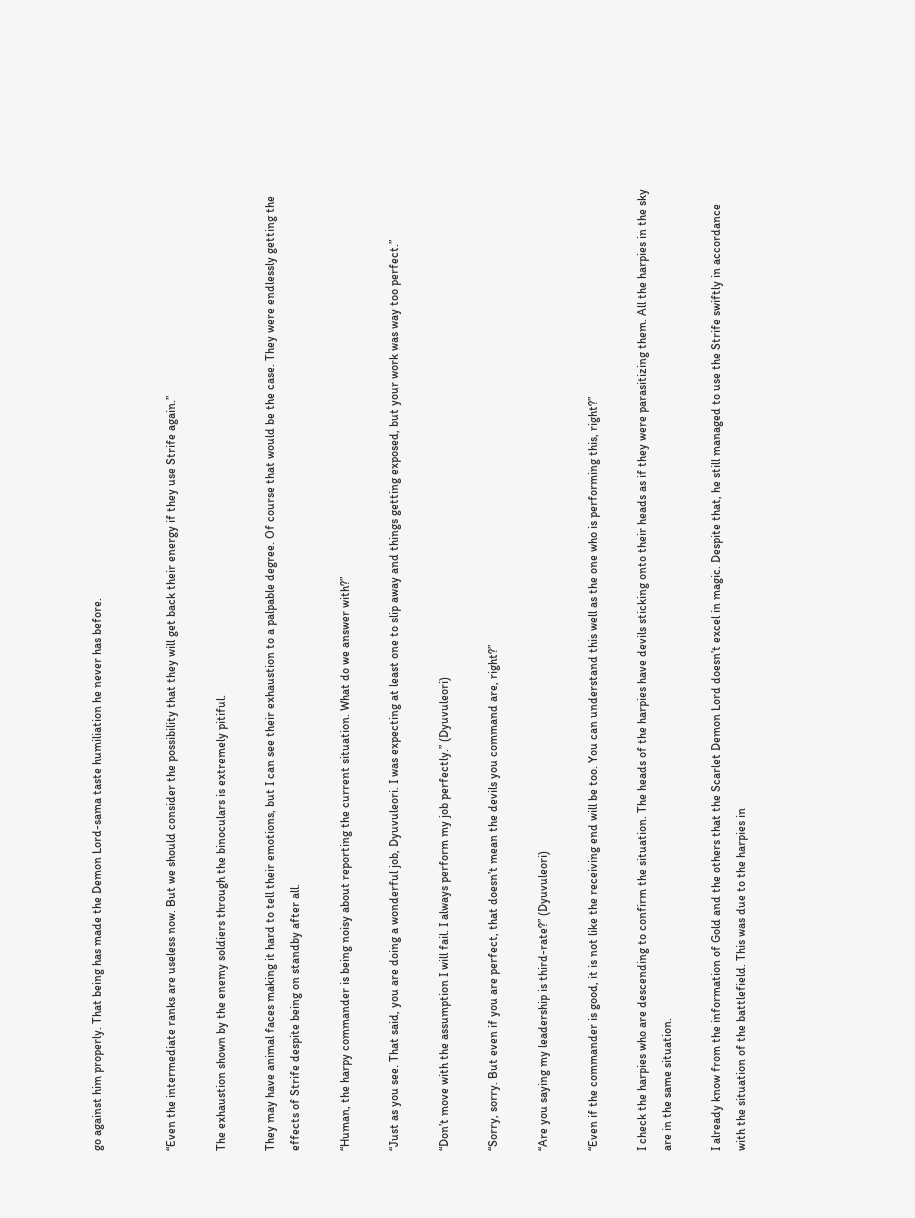go against him properly. That being has made the Demon Lord-sama taste humiliation he never has before.


“Even the intermediate ranks are useless now. But we should consider the possibility that they will get back their energy if they use Strife again.”

The exhaustion shown by the enemy soldiers through the binoculars is extremely pitiful.

They may have animal faces making it hard to tell their emotions, but I can see their exhaustion to a palpable degree. Of course that would be the case. They were endlessly getting the effects of Strife despite being on standby after all.

“Human, the harpy commander is being noisy about reporting the current situation. What do we answer with?”

“Just as you see. That said, you are doing a wonderful job, Dyuvuleori. I was expecting at least one to slip away and things getting exposed, but your work was way too perfect.”

“Don’t move with the assumption I will fail. I always perform my job perfectly.” (Dyuvuleori)

“Sorry, sorry. But even if you are perfect, that doesn’t mean the devils you command are, right?”

“Are you saying my leadership is third-rate?” (Dyuvuleori)

“Even if the commander is good, it is not like the receiving end will be too. You can understand this well as the one who is performing this, right?”

I check the harpies who are descending to confirm the situation. The heads of the harpies have devils sticking onto their heads as if they were parasitizing them. All the harpies in the sky are in the same situation.

I already know from the information of Gold and the others that the Scarlet Demon Lord doesn’t excel in magic. Despite that, he still managed to use the Strife swiftly in accordance with the situation of the battlefield. This was due to the harpies in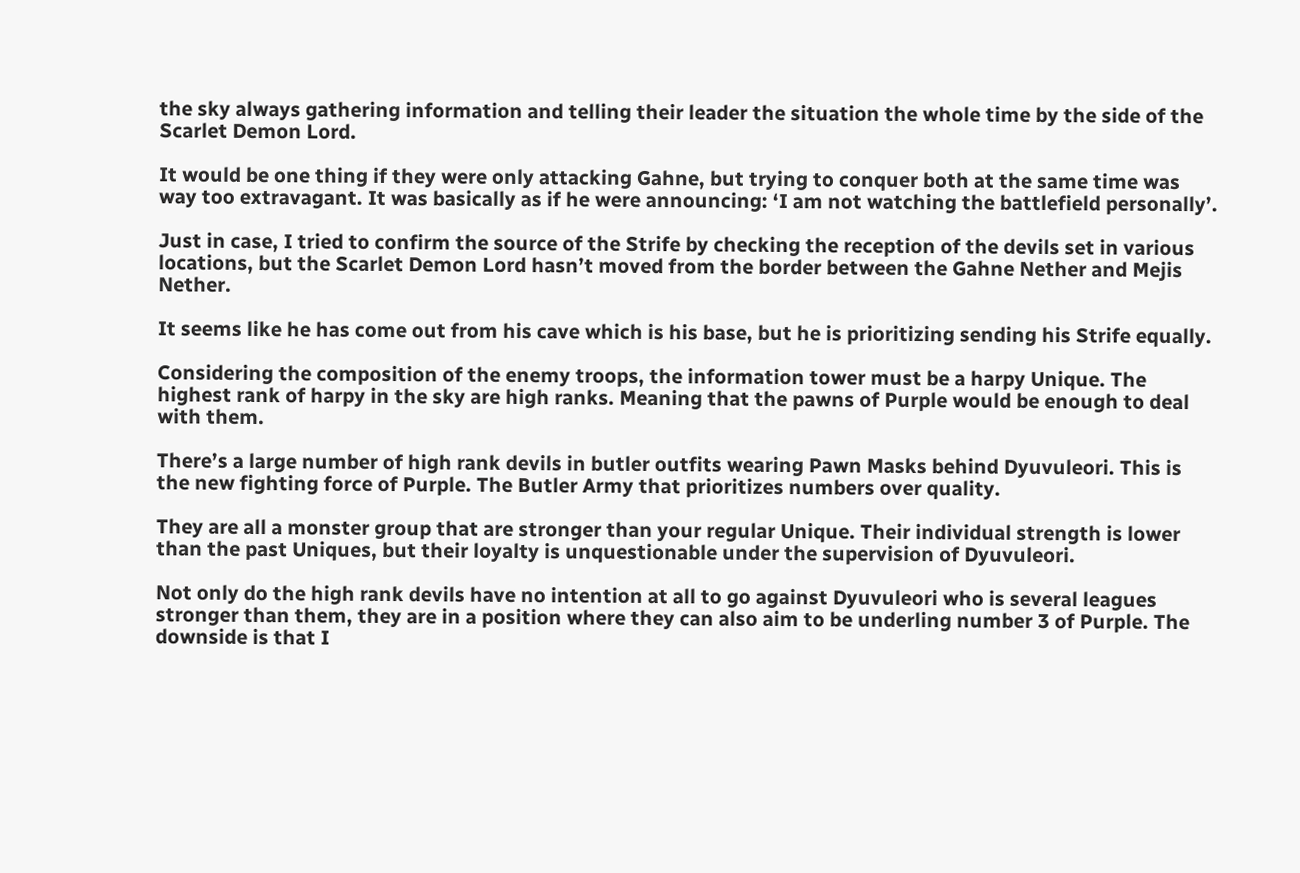the sky always gathering information and telling their leader the situation the whole time by the side of the Scarlet Demon Lord.

It would be one thing if they were only attacking Gahne, but trying to conquer both at the same time was way too extravagant. It was basically as if he were announcing: ‘I am not watching the battlefield personally’.

Just in case, I tried to confirm the source of the Strife by checking the reception of the devils set in various locations, but the Scarlet Demon Lord hasn’t moved from the border between the Gahne Nether and Mejis Nether.

It seems like he has come out from his cave which is his base, but he is prioritizing sending his Strife equally.

Considering the composition of the enemy troops, the information tower must be a harpy Unique. The highest rank of harpy in the sky are high ranks. Meaning that the pawns of Purple would be enough to deal with them.

There’s a large number of high rank devils in butler outfits wearing Pawn Masks behind Dyuvuleori. This is the new fighting force of Purple. The Butler Army that prioritizes numbers over quality.

They are all a monster group that are stronger than your regular Unique. Their individual strength is lower than the past Uniques, but their loyalty is unquestionable under the supervision of Dyuvuleori.

Not only do the high rank devils have no intention at all to go against Dyuvuleori who is several leagues stronger than them, they are in a position where they can also aim to be underling number 3 of Purple. The downside is that I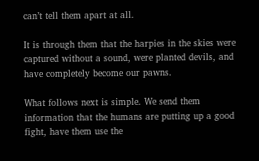can’t tell them apart at all.

It is through them that the harpies in the skies were captured without a sound, were planted devils, and have completely become our pawns.

What follows next is simple. We send them information that the humans are putting up a good fight, have them use the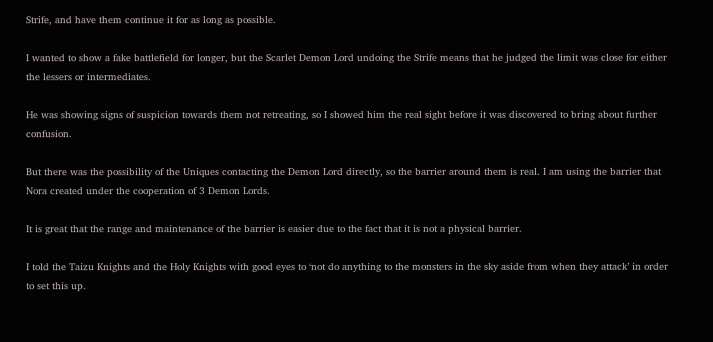Strife, and have them continue it for as long as possible.

I wanted to show a fake battlefield for longer, but the Scarlet Demon Lord undoing the Strife means that he judged the limit was close for either the lessers or intermediates.

He was showing signs of suspicion towards them not retreating, so I showed him the real sight before it was discovered to bring about further confusion.

But there was the possibility of the Uniques contacting the Demon Lord directly, so the barrier around them is real. I am using the barrier that Nora created under the cooperation of 3 Demon Lords.

It is great that the range and maintenance of the barrier is easier due to the fact that it is not a physical barrier.

I told the Taizu Knights and the Holy Knights with good eyes to ‘not do anything to the monsters in the sky aside from when they attack’ in order to set this up.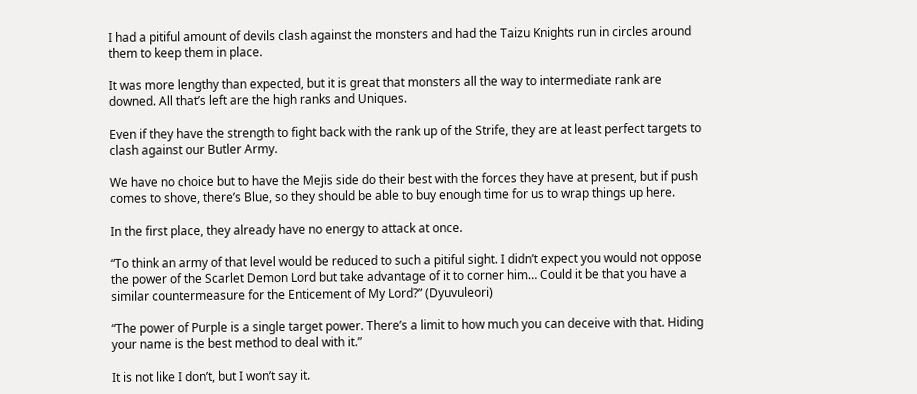I had a pitiful amount of devils clash against the monsters and had the Taizu Knights run in circles around them to keep them in place.

It was more lengthy than expected, but it is great that monsters all the way to intermediate rank are downed. All that’s left are the high ranks and Uniques.

Even if they have the strength to fight back with the rank up of the Strife, they are at least perfect targets to clash against our Butler Army.

We have no choice but to have the Mejis side do their best with the forces they have at present, but if push comes to shove, there’s Blue, so they should be able to buy enough time for us to wrap things up here.

In the first place, they already have no energy to attack at once.

“To think an army of that level would be reduced to such a pitiful sight. I didn’t expect you would not oppose the power of the Scarlet Demon Lord but take advantage of it to corner him… Could it be that you have a similar countermeasure for the Enticement of My Lord?” (Dyuvuleori)

“The power of Purple is a single target power. There’s a limit to how much you can deceive with that. Hiding your name is the best method to deal with it.”

It is not like I don’t, but I won’t say it.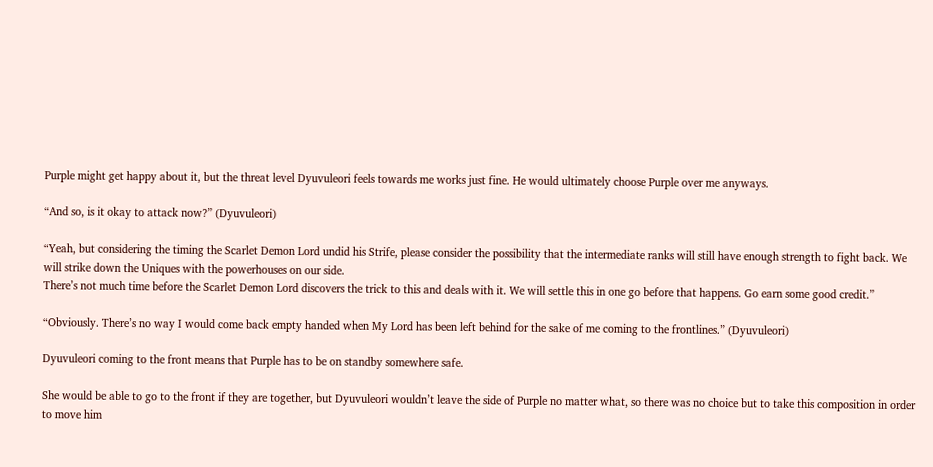Purple might get happy about it, but the threat level Dyuvuleori feels towards me works just fine. He would ultimately choose Purple over me anyways.

“And so, is it okay to attack now?” (Dyuvuleori)

“Yeah, but considering the timing the Scarlet Demon Lord undid his Strife, please consider the possibility that the intermediate ranks will still have enough strength to fight back. We will strike down the Uniques with the powerhouses on our side.
There’s not much time before the Scarlet Demon Lord discovers the trick to this and deals with it. We will settle this in one go before that happens. Go earn some good credit.”

“Obviously. There’s no way I would come back empty handed when My Lord has been left behind for the sake of me coming to the frontlines.” (Dyuvuleori)

Dyuvuleori coming to the front means that Purple has to be on standby somewhere safe.

She would be able to go to the front if they are together, but Dyuvuleori wouldn’t leave the side of Purple no matter what, so there was no choice but to take this composition in order to move him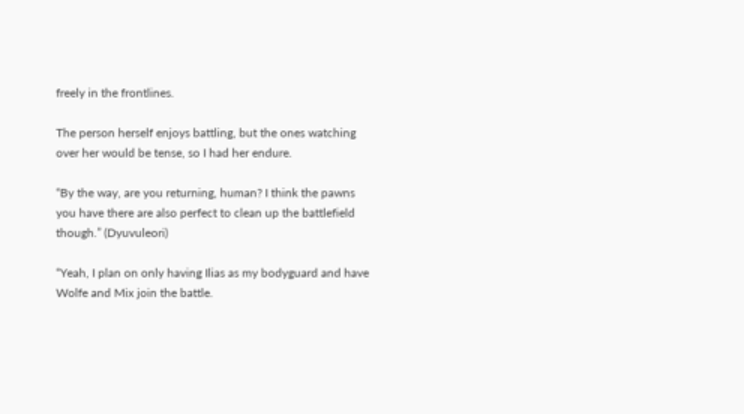freely in the frontlines.

The person herself enjoys battling, but the ones watching over her would be tense, so I had her endure.

“By the way, are you returning, human? I think the pawns you have there are also perfect to clean up the battlefield though.” (Dyuvuleori)

“Yeah, I plan on only having Ilias as my bodyguard and have Wolfe and Mix join the battle.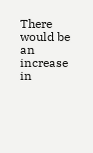There would be an increase in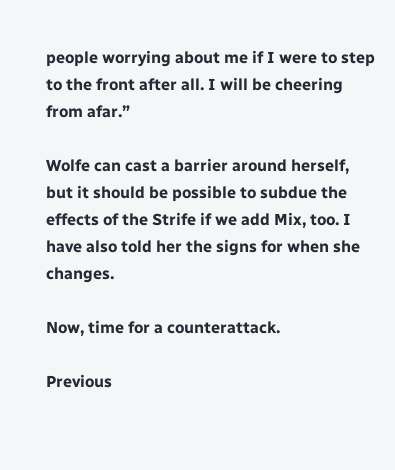people worrying about me if I were to step to the front after all. I will be cheering from afar.”

Wolfe can cast a barrier around herself, but it should be possible to subdue the effects of the Strife if we add Mix, too. I have also told her the signs for when she changes.

Now, time for a counterattack.

Previous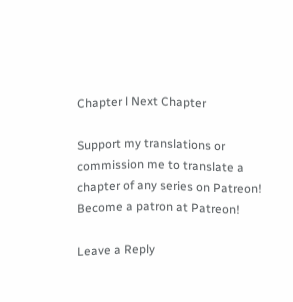Chapter l Next Chapter

Support my translations or commission me to translate a chapter of any series on Patreon!
Become a patron at Patreon!

Leave a Reply